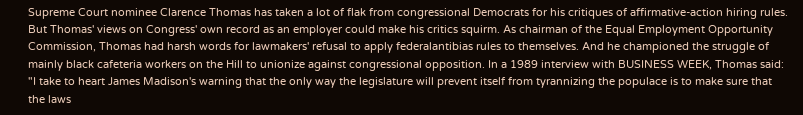Supreme Court nominee Clarence Thomas has taken a lot of flak from congressional Democrats for his critiques of affirmative-action hiring rules. But Thomas' views on Congress' own record as an employer could make his critics squirm. As chairman of the Equal Employment Opportunity Commission, Thomas had harsh words for lawmakers' refusal to apply federalantibias rules to themselves. And he championed the struggle of mainly black cafeteria workers on the Hill to unionize against congressional opposition. In a 1989 interview with BUSINESS WEEK, Thomas said: "I take to heart James Madison's warning that the only way the legislature will prevent itself from tyrannizing the populace is to make sure that the laws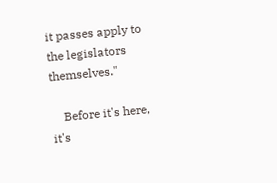it passes apply to the legislators themselves."

    Before it's here, it's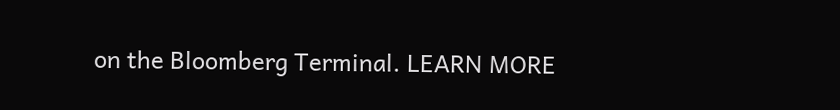on the Bloomberg Terminal. LEARN MORE